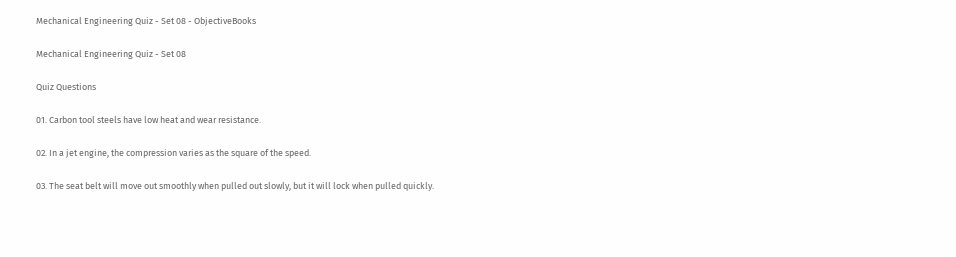Mechanical Engineering Quiz - Set 08 - ObjectiveBooks

Mechanical Engineering Quiz - Set 08

Quiz Questions

01. Carbon tool steels have low heat and wear resistance.

02. In a jet engine, the compression varies as the square of the speed.

03. The seat belt will move out smoothly when pulled out slowly, but it will lock when pulled quickly.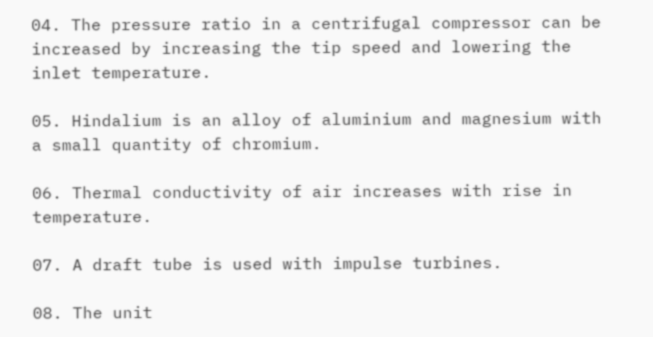04. The pressure ratio in a centrifugal compressor can be increased by increasing the tip speed and lowering the inlet temperature.

05. Hindalium is an alloy of aluminium and magnesium with a small quantity of chromium.

06. Thermal conductivity of air increases with rise in temperature.

07. A draft tube is used with impulse turbines.

08. The unit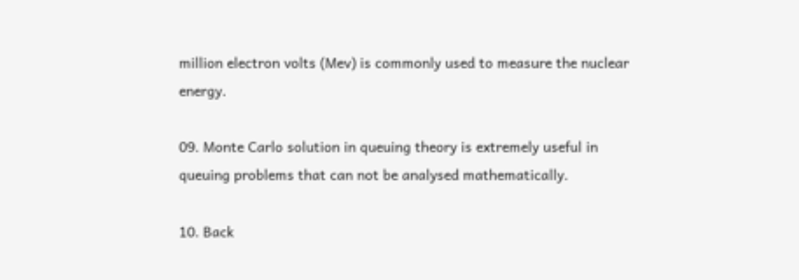million electron volts (Mev) is commonly used to measure the nuclear energy.

09. Monte Carlo solution in queuing theory is extremely useful in queuing problems that can not be analysed mathematically.

10. Back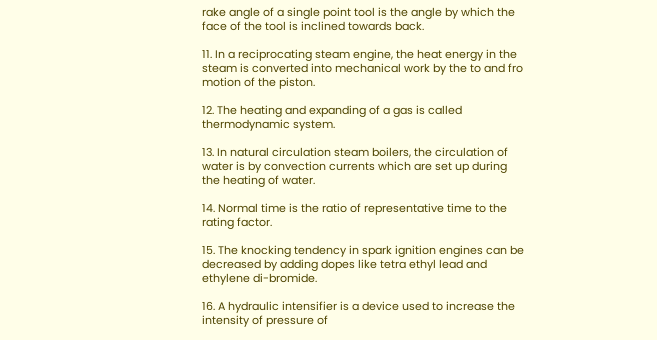rake angle of a single point tool is the angle by which the face of the tool is inclined towards back.

11. In a reciprocating steam engine, the heat energy in the steam is converted into mechanical work by the to and fro motion of the piston.

12. The heating and expanding of a gas is called thermodynamic system.

13. In natural circulation steam boilers, the circulation of water is by convection currents which are set up during the heating of water.

14. Normal time is the ratio of representative time to the rating factor.

15. The knocking tendency in spark ignition engines can be decreased by adding dopes like tetra ethyl lead and ethylene di-bromide.

16. A hydraulic intensifier is a device used to increase the intensity of pressure of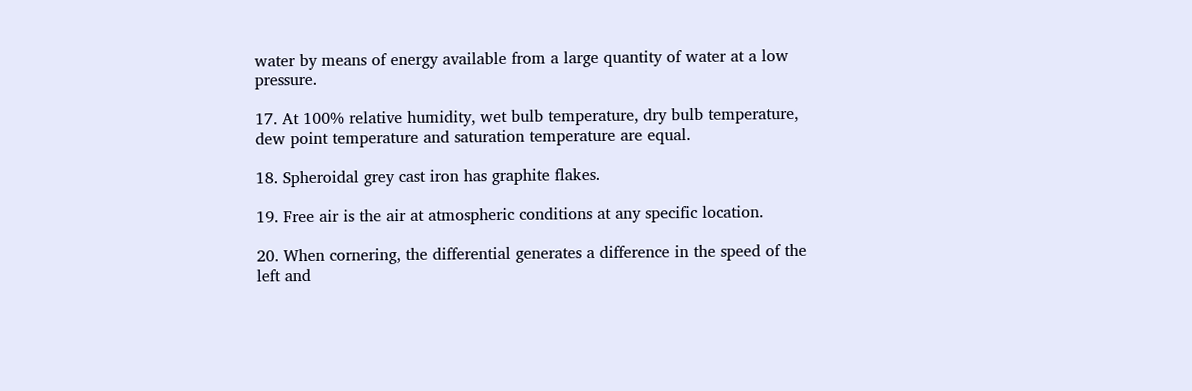water by means of energy available from a large quantity of water at a low pressure.

17. At 100% relative humidity, wet bulb temperature, dry bulb temperature, dew point temperature and saturation temperature are equal.

18. Spheroidal grey cast iron has graphite flakes.

19. Free air is the air at atmospheric conditions at any specific location.

20. When cornering, the differential generates a difference in the speed of the left and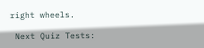right wheels.

 Next Quiz Tests: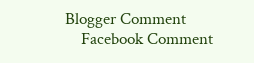Blogger Comment
    Facebook Comment